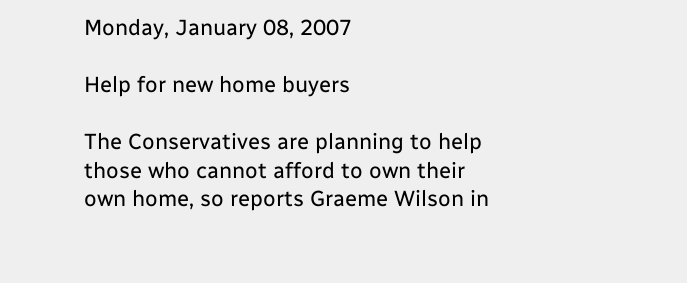Monday, January 08, 2007

Help for new home buyers

The Conservatives are planning to help those who cannot afford to own their own home, so reports Graeme Wilson in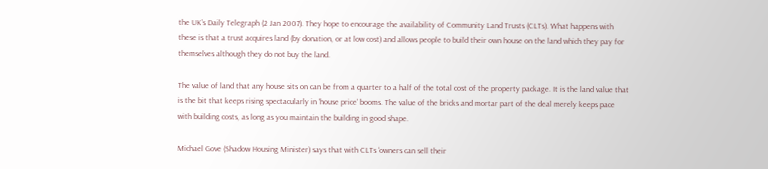the UK’s Daily Telegraph (2 Jan 2007). They hope to encourage the availability of Community Land Trusts (CLTs). What happens with these is that a trust acquires land (by donation, or at low cost) and allows people to build their own house on the land which they pay for themselves although they do not buy the land.

The value of land that any house sits on can be from a quarter to a half of the total cost of the property package. It is the land value that is the bit that keeps rising spectacularly in ‘house price’ booms. The value of the bricks and mortar part of the deal merely keeps pace with building costs, as long as you maintain the building in good shape.

Michael Gove (Shadow Housing Minister) says that with CLTs ‘owners can sell their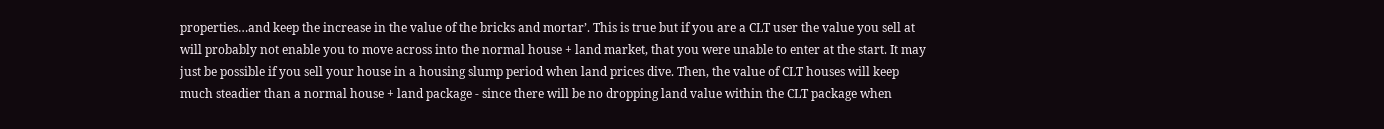properties…and keep the increase in the value of the bricks and mortar’. This is true but if you are a CLT user the value you sell at will probably not enable you to move across into the normal house + land market, that you were unable to enter at the start. It may just be possible if you sell your house in a housing slump period when land prices dive. Then, the value of CLT houses will keep much steadier than a normal house + land package - since there will be no dropping land value within the CLT package when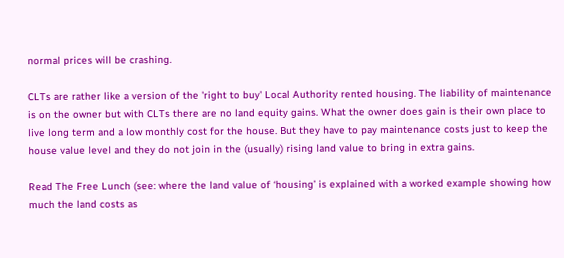normal prices will be crashing.

CLTs are rather like a version of the 'right to buy' Local Authority rented housing. The liability of maintenance is on the owner but with CLTs there are no land equity gains. What the owner does gain is their own place to live long term and a low monthly cost for the house. But they have to pay maintenance costs just to keep the house value level and they do not join in the (usually) rising land value to bring in extra gains.

Read The Free Lunch (see: where the land value of ‘housing’ is explained with a worked example showing how much the land costs as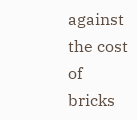against the cost of bricks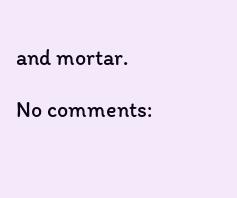and mortar.

No comments: